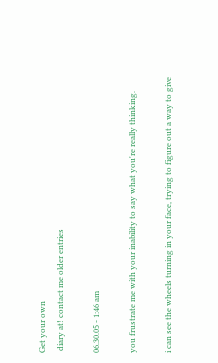Get your own
 diary at! contact me older entries

06.30.05 - 1:46 am

you frustrate me with your inability to say what you're really thinking.

i can see the wheels turning in your face, trying to figure out a way to give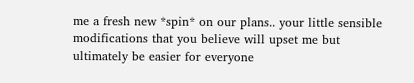me a fresh new *spin* on our plans.. your little sensible modifications that you believe will upset me but ultimately be easier for everyone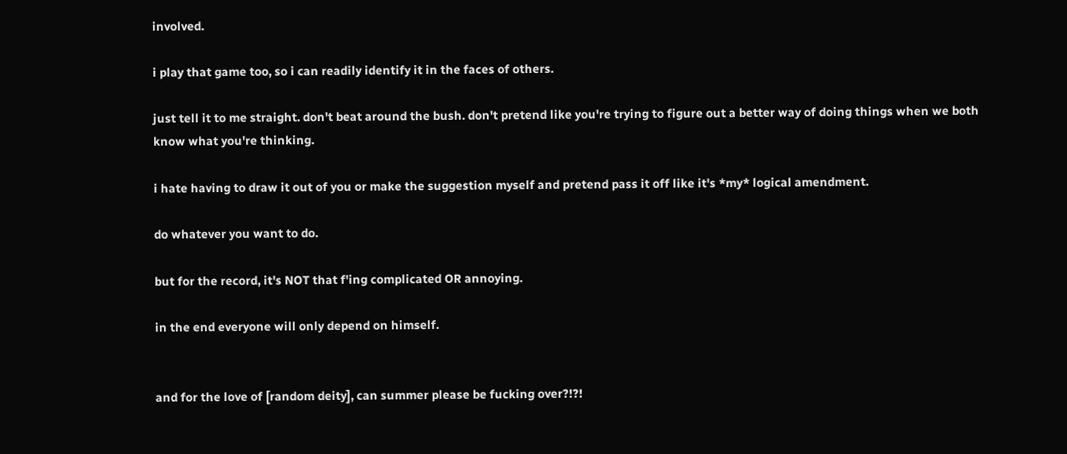involved.

i play that game too, so i can readily identify it in the faces of others.

just tell it to me straight. don't beat around the bush. don't pretend like you're trying to figure out a better way of doing things when we both know what you're thinking.

i hate having to draw it out of you or make the suggestion myself and pretend pass it off like it's *my* logical amendment.

do whatever you want to do.

but for the record, it's NOT that f'ing complicated OR annoying.

in the end everyone will only depend on himself.


and for the love of [random deity], can summer please be fucking over?!?!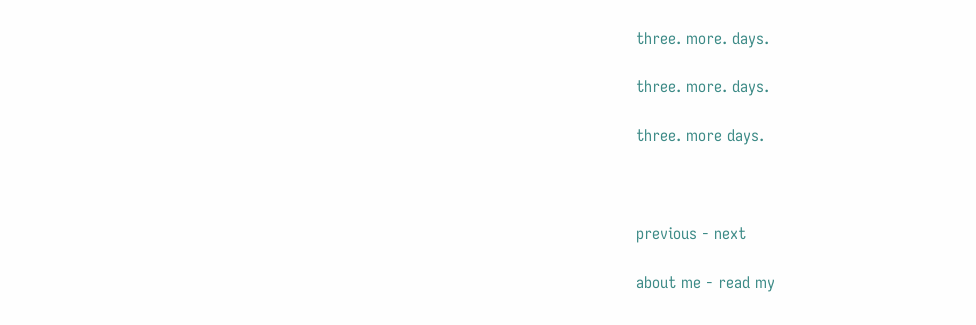three. more. days.

three. more. days.

three. more days.



previous - next

about me - read my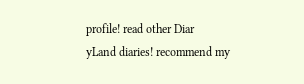profile! read other Diar
yLand diaries! recommend my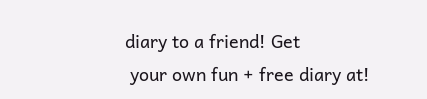diary to a friend! Get
 your own fun + free diary at!